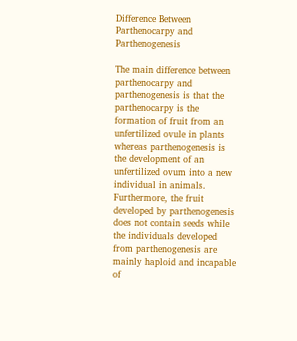Difference Between Parthenocarpy and Parthenogenesis

The main difference between parthenocarpy and parthenogenesis is that the parthenocarpy is the formation of fruit from an unfertilized ovule in plants whereas parthenogenesis is the development of an unfertilized ovum into a new individual in animals. Furthermore, the fruit developed by parthenogenesis does not contain seeds while the individuals developed from parthenogenesis are mainly haploid and incapable of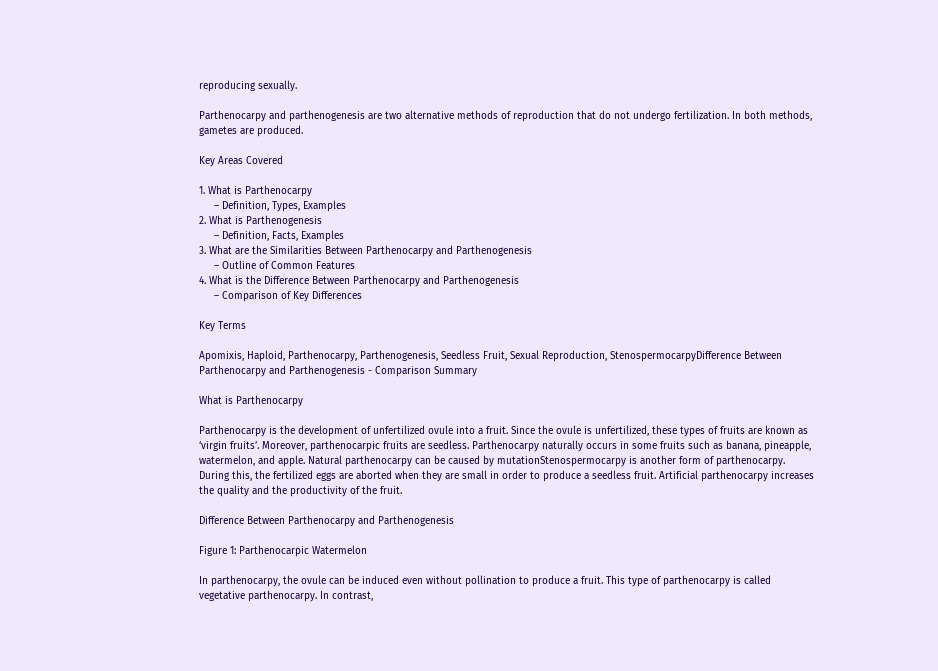reproducing sexually.

Parthenocarpy and parthenogenesis are two alternative methods of reproduction that do not undergo fertilization. In both methods, gametes are produced.

Key Areas Covered

1. What is Parthenocarpy
     – Definition, Types, Examples
2. What is Parthenogenesis
     – Definition, Facts, Examples
3. What are the Similarities Between Parthenocarpy and Parthenogenesis
     – Outline of Common Features
4. What is the Difference Between Parthenocarpy and Parthenogenesis
     – Comparison of Key Differences

Key Terms

Apomixis, Haploid, Parthenocarpy, Parthenogenesis, Seedless Fruit, Sexual Reproduction, StenospermocarpyDifference Between Parthenocarpy and Parthenogenesis - Comparison Summary

What is Parthenocarpy

Parthenocarpy is the development of unfertilized ovule into a fruit. Since the ovule is unfertilized, these types of fruits are known as ‘virgin fruits’. Moreover, parthenocarpic fruits are seedless. Parthenocarpy naturally occurs in some fruits such as banana, pineapple, watermelon, and apple. Natural parthenocarpy can be caused by mutationStenospermocarpy is another form of parthenocarpy. During this, the fertilized eggs are aborted when they are small in order to produce a seedless fruit. Artificial parthenocarpy increases the quality and the productivity of the fruit.

Difference Between Parthenocarpy and Parthenogenesis

Figure 1: Parthenocarpic Watermelon

In parthenocarpy, the ovule can be induced even without pollination to produce a fruit. This type of parthenocarpy is called vegetative parthenocarpy. In contrast,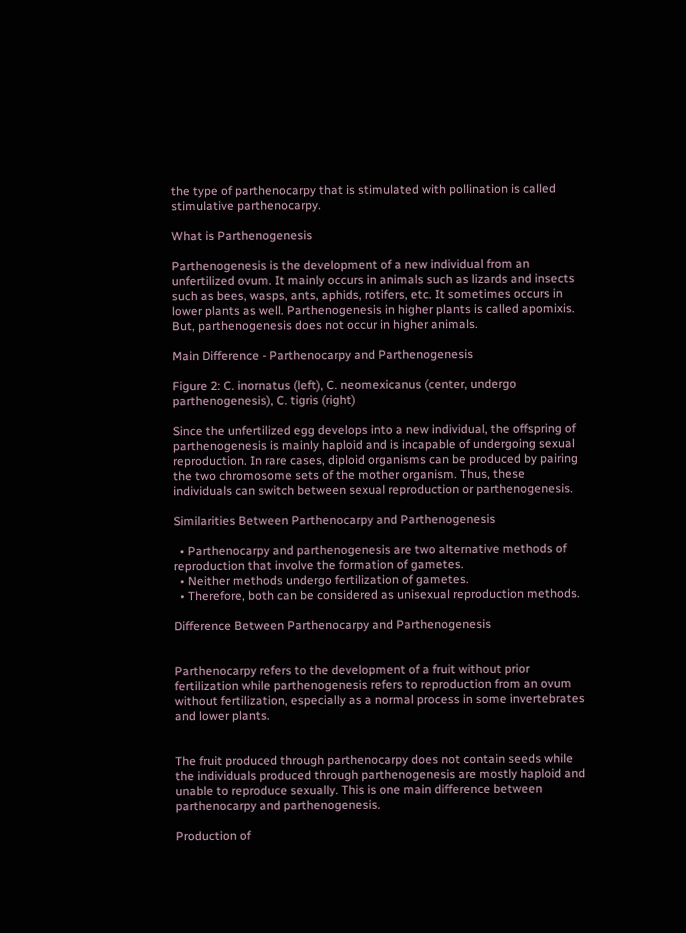the type of parthenocarpy that is stimulated with pollination is called stimulative parthenocarpy.

What is Parthenogenesis

Parthenogenesis is the development of a new individual from an unfertilized ovum. It mainly occurs in animals such as lizards and insects such as bees, wasps, ants, aphids, rotifers, etc. It sometimes occurs in lower plants as well. Parthenogenesis in higher plants is called apomixis. But, parthenogenesis does not occur in higher animals.

Main Difference - Parthenocarpy and Parthenogenesis

Figure 2: C. inornatus (left), C. neomexicanus (center, undergo parthenogenesis), C. tigris (right)

Since the unfertilized egg develops into a new individual, the offspring of parthenogenesis is mainly haploid and is incapable of undergoing sexual reproduction. In rare cases, diploid organisms can be produced by pairing the two chromosome sets of the mother organism. Thus, these individuals can switch between sexual reproduction or parthenogenesis.

Similarities Between Parthenocarpy and Parthenogenesis

  • Parthenocarpy and parthenogenesis are two alternative methods of reproduction that involve the formation of gametes.
  • Neither methods undergo fertilization of gametes.
  • Therefore, both can be considered as unisexual reproduction methods.

Difference Between Parthenocarpy and Parthenogenesis


Parthenocarpy refers to the development of a fruit without prior fertilization while parthenogenesis refers to reproduction from an ovum without fertilization, especially as a normal process in some invertebrates and lower plants.


The fruit produced through parthenocarpy does not contain seeds while the individuals produced through parthenogenesis are mostly haploid and unable to reproduce sexually. This is one main difference between parthenocarpy and parthenogenesis.

Production of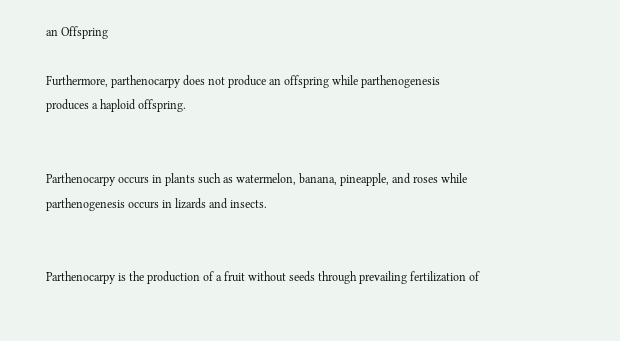an Offspring

Furthermore, parthenocarpy does not produce an offspring while parthenogenesis produces a haploid offspring.


Parthenocarpy occurs in plants such as watermelon, banana, pineapple, and roses while parthenogenesis occurs in lizards and insects.


Parthenocarpy is the production of a fruit without seeds through prevailing fertilization of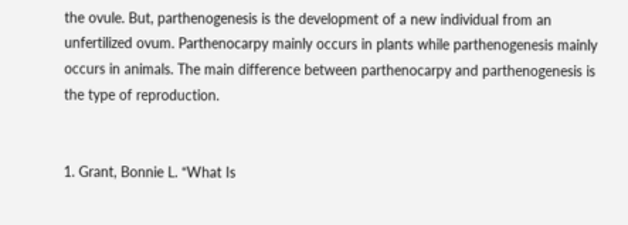the ovule. But, parthenogenesis is the development of a new individual from an unfertilized ovum. Parthenocarpy mainly occurs in plants while parthenogenesis mainly occurs in animals. The main difference between parthenocarpy and parthenogenesis is the type of reproduction.


1. Grant, Bonnie L. “What Is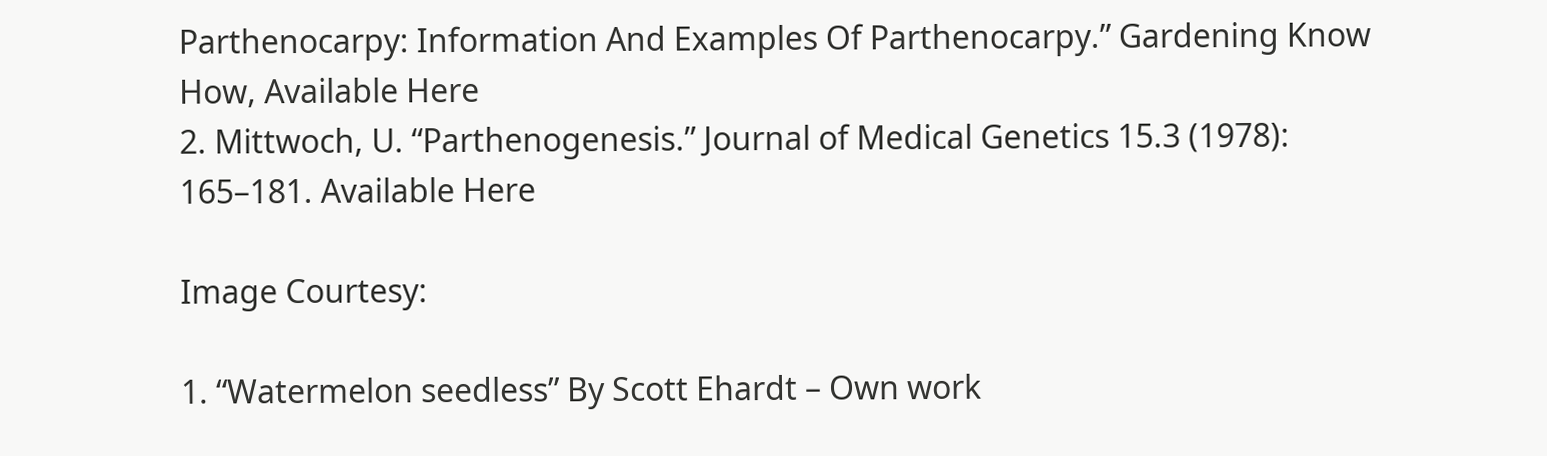Parthenocarpy: Information And Examples Of Parthenocarpy.” Gardening Know How, Available Here
2. Mittwoch, U. “Parthenogenesis.” Journal of Medical Genetics 15.3 (1978): 165–181. Available Here

Image Courtesy:

1. “Watermelon seedless” By Scott Ehardt – Own work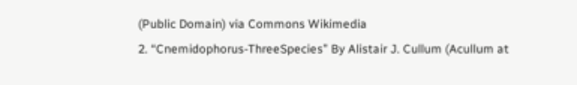(Public Domain) via Commons Wikimedia
2. “Cnemidophorus-ThreeSpecies” By Alistair J. Cullum (Acullum at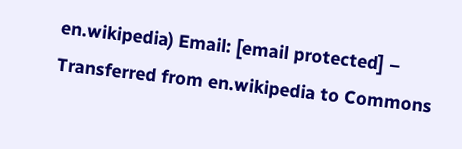en.wikipedia) Email: [email protected] – Transferred from en.wikipedia to Commons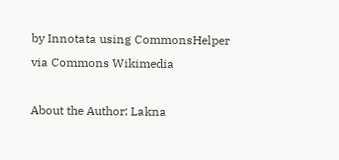by Innotata using CommonsHelper via Commons Wikimedia

About the Author: Lakna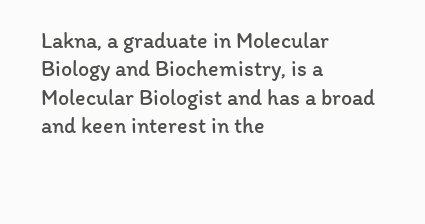Lakna, a graduate in Molecular Biology and Biochemistry, is a Molecular Biologist and has a broad and keen interest in the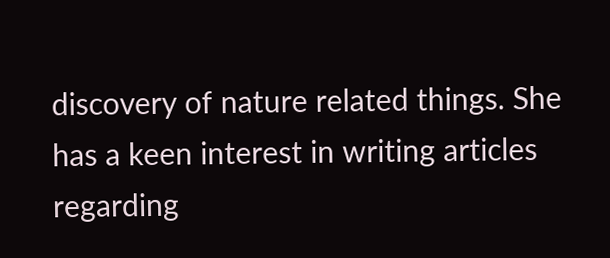discovery of nature related things. She has a keen interest in writing articles regarding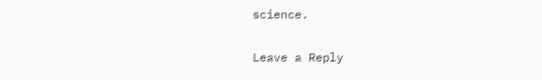science.

Leave a Reply